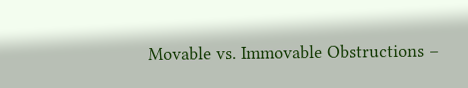Movable vs. Immovable Obstructions –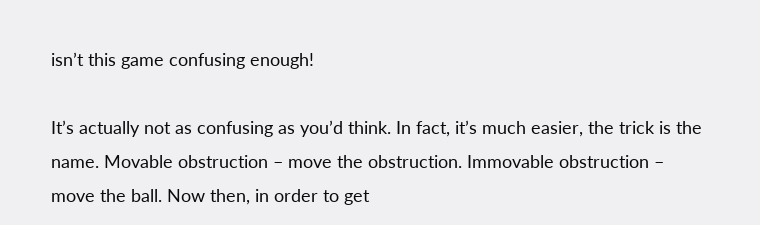isn’t this game confusing enough!

It’s actually not as confusing as you’d think. In fact, it’s much easier, the trick is the name. Movable obstruction – move the obstruction. Immovable obstruction – move the ball. Now then, in order to get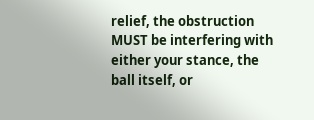relief, the obstruction MUST be interfering with either your stance, the ball itself, or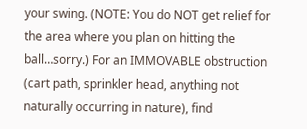your swing. (NOTE: You do NOT get relief for the area where you plan on hitting the ball…sorry.) For an IMMOVABLE obstruction (cart path, sprinkler head, anything not naturally occurring in nature), find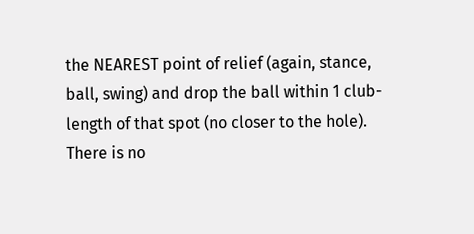the NEAREST point of relief (again, stance, ball, swing) and drop the ball within 1 club-length of that spot (no closer to the hole). There is no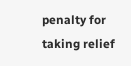penalty for taking relief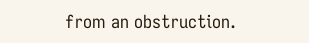from an obstruction.